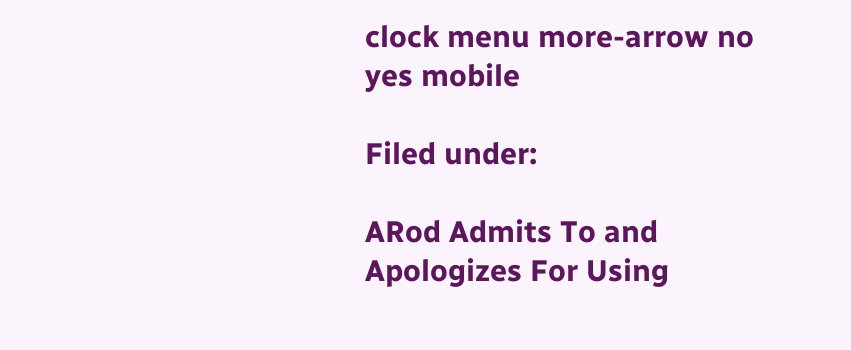clock menu more-arrow no yes mobile

Filed under:

ARod Admits To and Apologizes For Using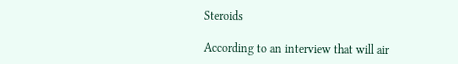Steroids

According to an interview that will air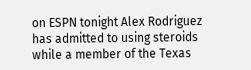on ESPN tonight Alex Rodriguez has admitted to using steroids while a member of the Texas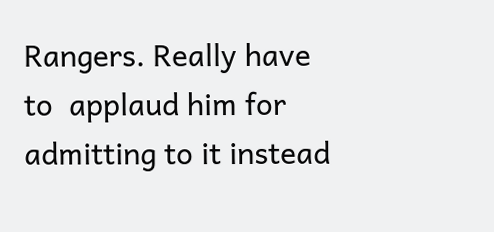Rangers. Really have to  applaud him for admitting to it instead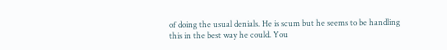of doing the usual denials. He is scum but he seems to be handling this in the best way he could. You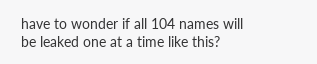have to wonder if all 104 names will be leaked one at a time like this?